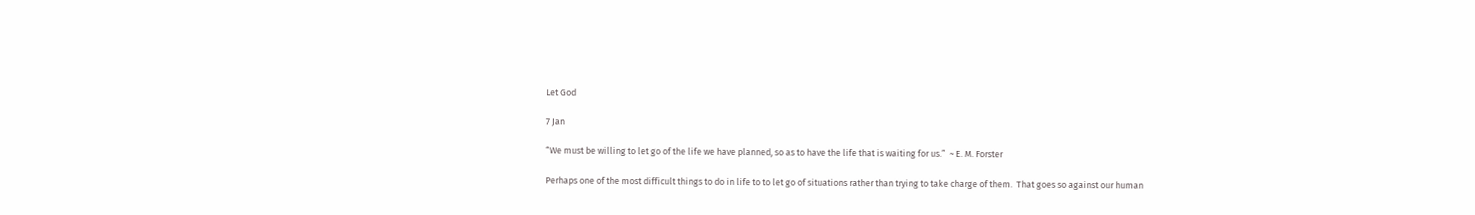Let God

7 Jan

“We must be willing to let go of the life we have planned, so as to have the life that is waiting for us.”  ~ E. M. Forster

Perhaps one of the most difficult things to do in life to to let go of situations rather than trying to take charge of them.  That goes so against our human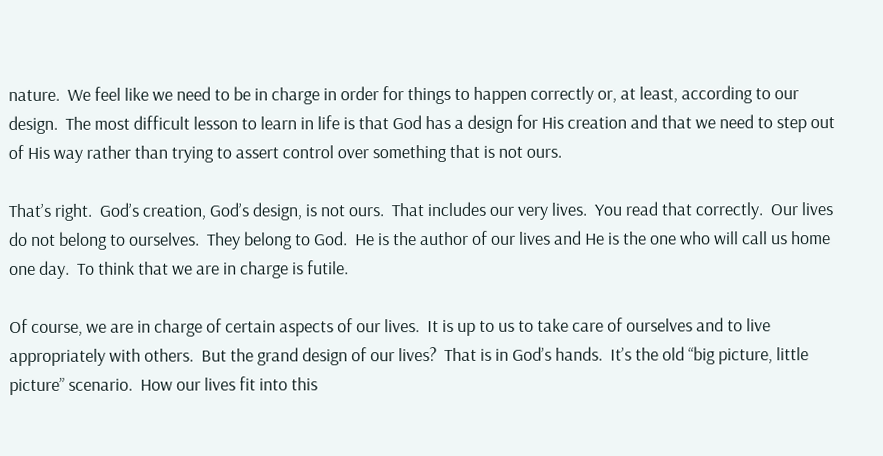nature.  We feel like we need to be in charge in order for things to happen correctly or, at least, according to our design.  The most difficult lesson to learn in life is that God has a design for His creation and that we need to step out of His way rather than trying to assert control over something that is not ours.

That’s right.  God’s creation, God’s design, is not ours.  That includes our very lives.  You read that correctly.  Our lives do not belong to ourselves.  They belong to God.  He is the author of our lives and He is the one who will call us home one day.  To think that we are in charge is futile.

Of course, we are in charge of certain aspects of our lives.  It is up to us to take care of ourselves and to live appropriately with others.  But the grand design of our lives?  That is in God’s hands.  It’s the old “big picture, little picture” scenario.  How our lives fit into this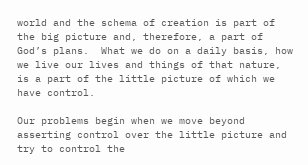world and the schema of creation is part of the big picture and, therefore, a part of God’s plans.  What we do on a daily basis, how we live our lives and things of that nature, is a part of the little picture of which we have control.

Our problems begin when we move beyond asserting control over the little picture and try to control the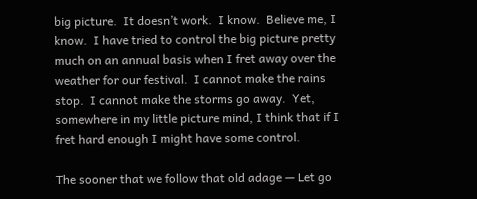big picture.  It doesn’t work.  I know.  Believe me, I know.  I have tried to control the big picture pretty much on an annual basis when I fret away over the weather for our festival.  I cannot make the rains stop.  I cannot make the storms go away.  Yet, somewhere in my little picture mind, I think that if I fret hard enough I might have some control.

The sooner that we follow that old adage — Let go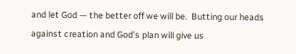and let God — the better off we will be.  Butting our heads against creation and God’s plan will give us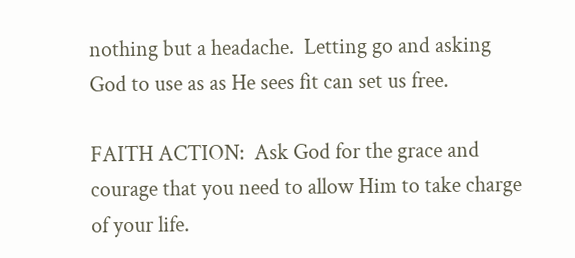nothing but a headache.  Letting go and asking God to use as as He sees fit can set us free.

FAITH ACTION:  Ask God for the grace and courage that you need to allow Him to take charge of your life.